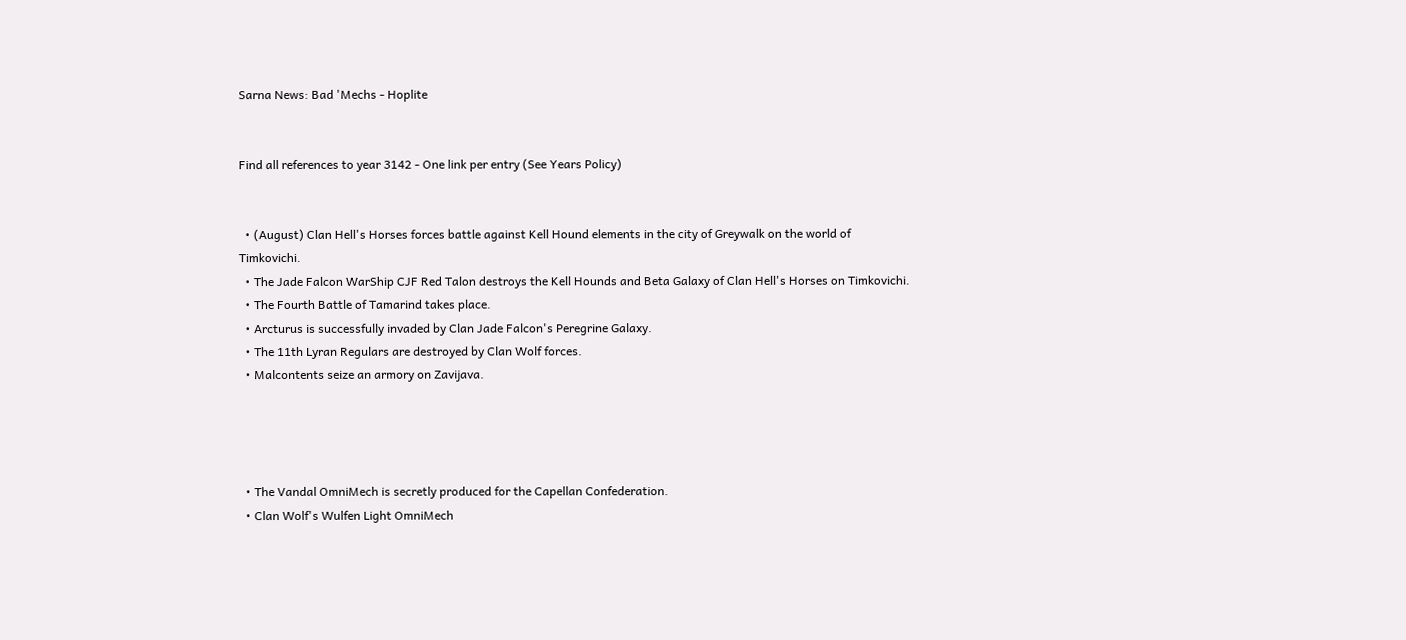Sarna News: Bad 'Mechs - Hoplite


Find all references to year 3142 - One link per entry (See Years Policy)


  • (August) Clan Hell's Horses forces battle against Kell Hound elements in the city of Greywalk on the world of Timkovichi.
  • The Jade Falcon WarShip CJF Red Talon destroys the Kell Hounds and Beta Galaxy of Clan Hell's Horses on Timkovichi.
  • The Fourth Battle of Tamarind takes place.
  • Arcturus is successfully invaded by Clan Jade Falcon's Peregrine Galaxy.
  • The 11th Lyran Regulars are destroyed by Clan Wolf forces.
  • Malcontents seize an armory on Zavijava.




  • The Vandal OmniMech is secretly produced for the Capellan Confederation.
  • Clan Wolf's Wulfen Light OmniMech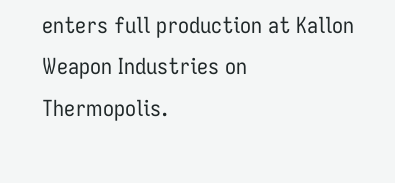enters full production at Kallon Weapon Industries on Thermopolis.